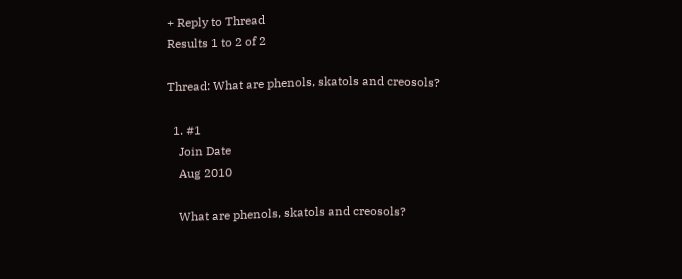+ Reply to Thread
Results 1 to 2 of 2

Thread: What are phenols, skatols and creosols?

  1. #1
    Join Date
    Aug 2010

    What are phenols, skatols and creosols?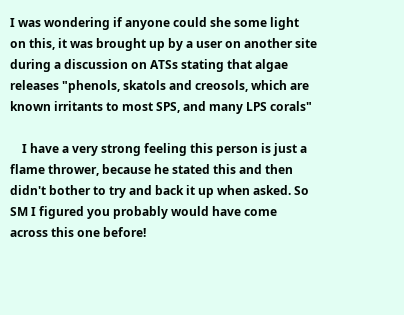I was wondering if anyone could she some light on this, it was brought up by a user on another site during a discussion on ATSs stating that algae releases "phenols, skatols and creosols, which are known irritants to most SPS, and many LPS corals"

    I have a very strong feeling this person is just a flame thrower, because he stated this and then didn't bother to try and back it up when asked. So SM I figured you probably would have come across this one before!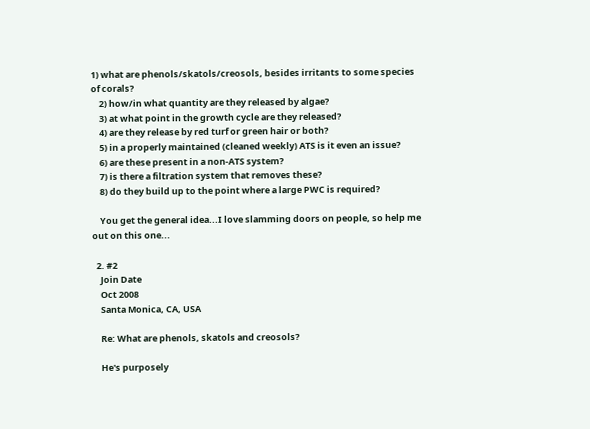1) what are phenols/skatols/creosols, besides irritants to some species of corals?
    2) how/in what quantity are they released by algae?
    3) at what point in the growth cycle are they released?
    4) are they release by red turf or green hair or both?
    5) in a properly maintained (cleaned weekly) ATS is it even an issue?
    6) are these present in a non-ATS system?
    7) is there a filtration system that removes these?
    8) do they build up to the point where a large PWC is required?

    You get the general idea...I love slamming doors on people, so help me out on this one...

  2. #2
    Join Date
    Oct 2008
    Santa Monica, CA, USA

    Re: What are phenols, skatols and creosols?

    He's purposely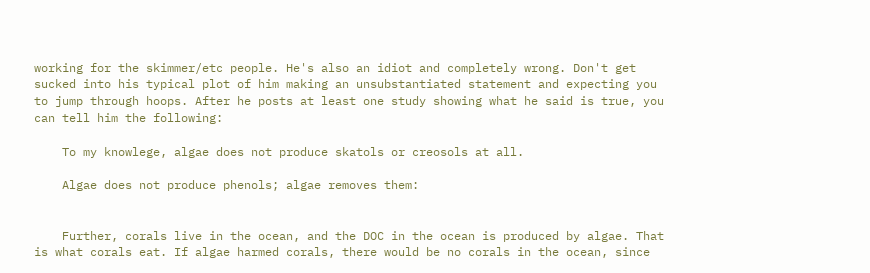working for the skimmer/etc people. He's also an idiot and completely wrong. Don't get sucked into his typical plot of him making an unsubstantiated statement and expecting you to jump through hoops. After he posts at least one study showing what he said is true, you can tell him the following:

    To my knowlege, algae does not produce skatols or creosols at all.

    Algae does not produce phenols; algae removes them:


    Further, corals live in the ocean, and the DOC in the ocean is produced by algae. That is what corals eat. If algae harmed corals, there would be no corals in the ocean, since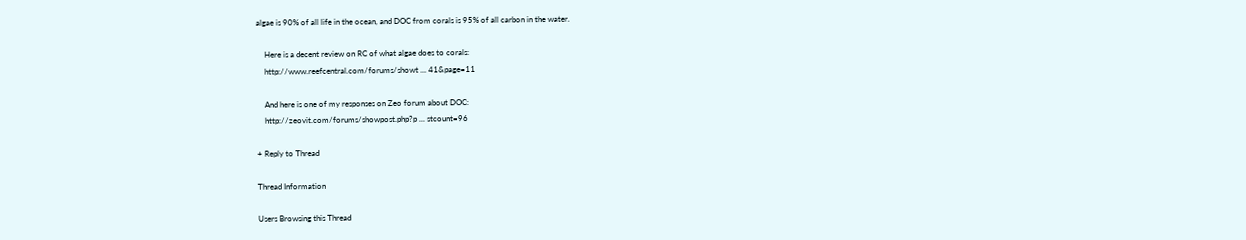algae is 90% of all life in the ocean, and DOC from corals is 95% of all carbon in the water.

    Here is a decent review on RC of what algae does to corals:
    http://www.reefcentral.com/forums/showt ... 41&page=11

    And here is one of my responses on Zeo forum about DOC:
    http://zeovit.com/forums/showpost.php?p ... stcount=96

+ Reply to Thread

Thread Information

Users Browsing this Thread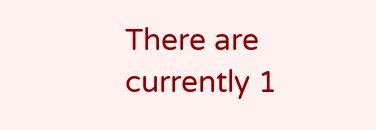There are currently 1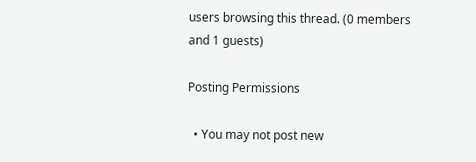users browsing this thread. (0 members and 1 guests)

Posting Permissions

  • You may not post new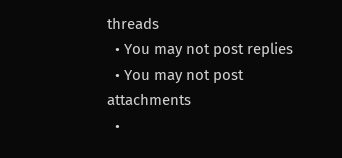threads
  • You may not post replies
  • You may not post attachments
  •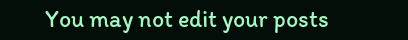You may not edit your posts